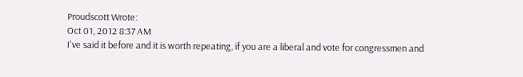Proudscott Wrote:
Oct 01, 2012 8:37 AM
I've said it before and it is worth repeating, if you are a liberal and vote for congressmen and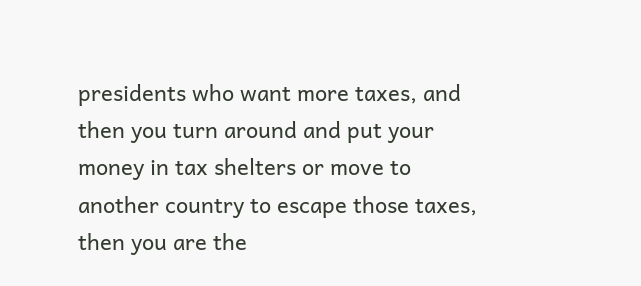presidents who want more taxes, and then you turn around and put your money in tax shelters or move to another country to escape those taxes, then you are the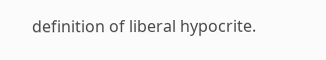definition of liberal hypocrite.